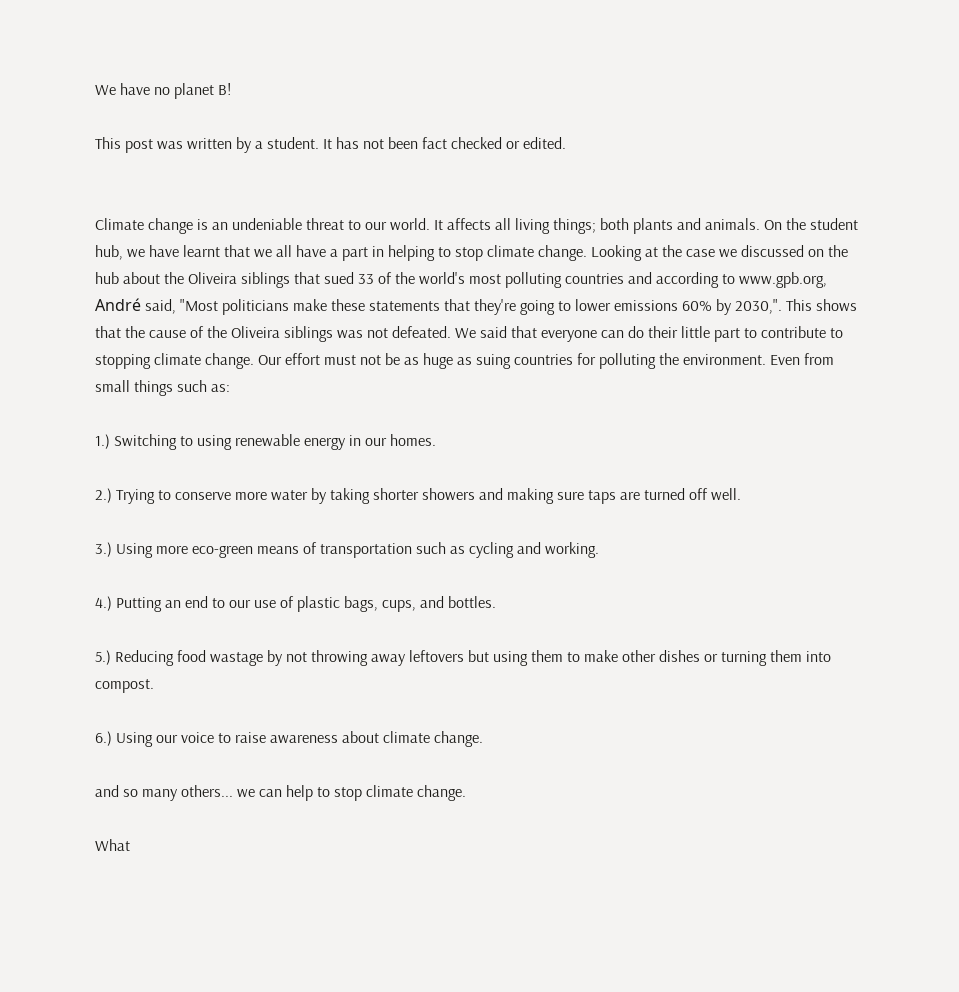We have no planet B!

This post was written by a student. It has not been fact checked or edited.


Climate change is an undeniable threat to our world. It affects all living things; both plants and animals. On the student hub, we have learnt that we all have a part in helping to stop climate change. Looking at the case we discussed on the hub about the Oliveira siblings that sued 33 of the world's most polluting countries and according to www.gpb.org, André said, "Most politicians make these statements that they're going to lower emissions 60% by 2030,". This shows that the cause of the Oliveira siblings was not defeated. We said that everyone can do their little part to contribute to stopping climate change. Our effort must not be as huge as suing countries for polluting the environment. Even from small things such as:

1.) Switching to using renewable energy in our homes.

2.) Trying to conserve more water by taking shorter showers and making sure taps are turned off well.

3.) Using more eco-green means of transportation such as cycling and working.

4.) Putting an end to our use of plastic bags, cups, and bottles.

5.) Reducing food wastage by not throwing away leftovers but using them to make other dishes or turning them into compost.

6.) Using our voice to raise awareness about climate change.

and so many others... we can help to stop climate change.

What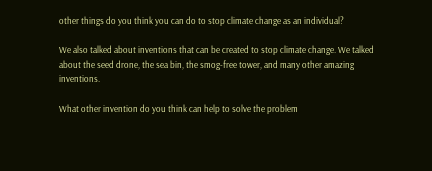other things do you think you can do to stop climate change as an individual?

We also talked about inventions that can be created to stop climate change. We talked about the seed drone, the sea bin, the smog-free tower, and many other amazing inventions.

What other invention do you think can help to solve the problem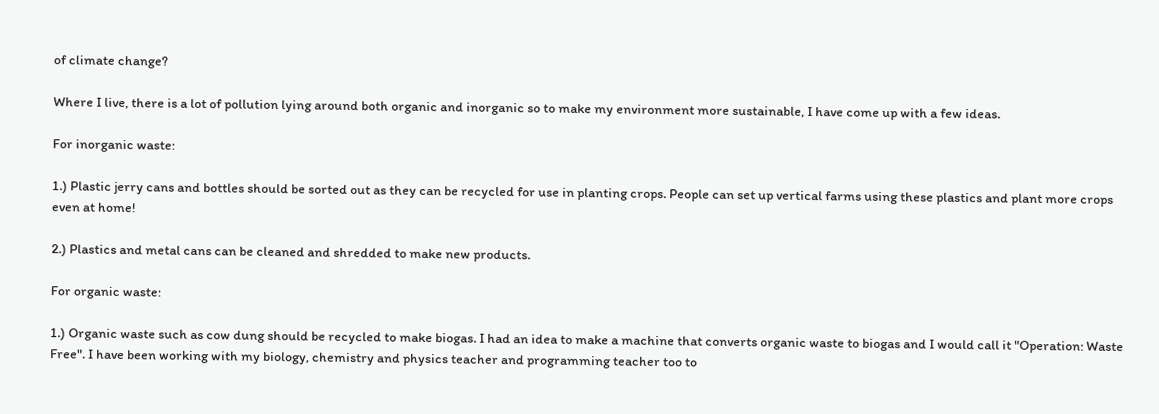of climate change?

Where I live, there is a lot of pollution lying around both organic and inorganic so to make my environment more sustainable, I have come up with a few ideas.

For inorganic waste:

1.) Plastic jerry cans and bottles should be sorted out as they can be recycled for use in planting crops. People can set up vertical farms using these plastics and plant more crops even at home!

2.) Plastics and metal cans can be cleaned and shredded to make new products.

For organic waste:

1.) Organic waste such as cow dung should be recycled to make biogas. I had an idea to make a machine that converts organic waste to biogas and I would call it "Operation: Waste Free". I have been working with my biology, chemistry and physics teacher and programming teacher too to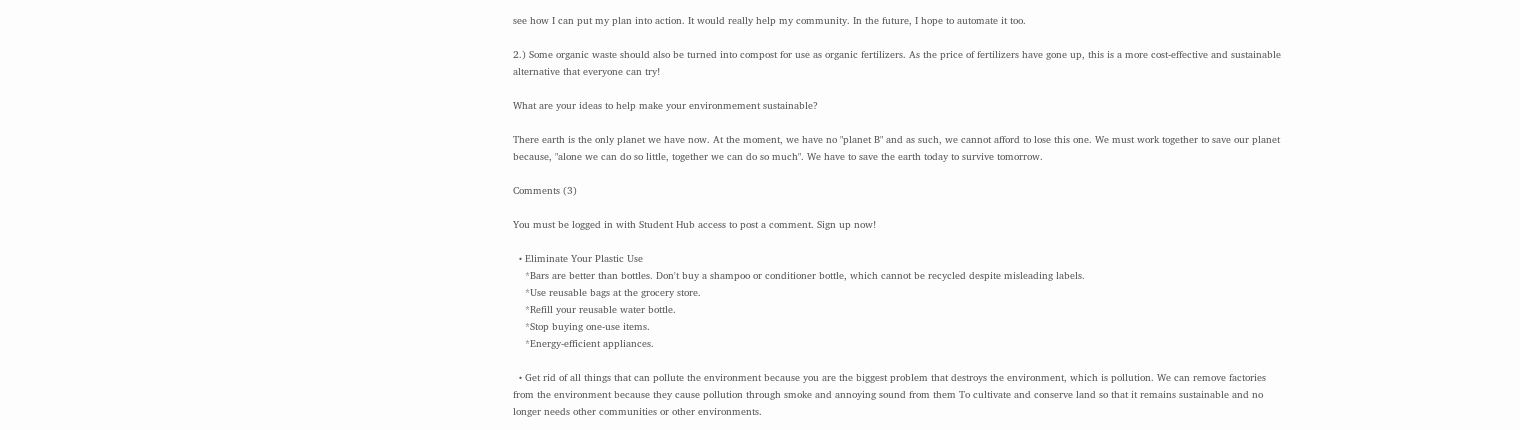see how I can put my plan into action. It would really help my community. In the future, I hope to automate it too.

2.) Some organic waste should also be turned into compost for use as organic fertilizers. As the price of fertilizers have gone up, this is a more cost-effective and sustainable alternative that everyone can try!

What are your ideas to help make your environmement sustainable?

There earth is the only planet we have now. At the moment, we have no "planet B" and as such, we cannot afford to lose this one. We must work together to save our planet because, "alone we can do so little, together we can do so much". We have to save the earth today to survive tomorrow.

Comments (3)

You must be logged in with Student Hub access to post a comment. Sign up now!

  • Eliminate Your Plastic Use
    *Bars are better than bottles. Don't buy a shampoo or conditioner bottle, which cannot be recycled despite misleading labels.
    *Use reusable bags at the grocery store.
    *Refill your reusable water bottle.
    *Stop buying one-use items.
    *Energy-efficient appliances.

  • Get rid of all things that can pollute the environment because you are the biggest problem that destroys the environment, which is pollution. We can remove factories from the environment because they cause pollution through smoke and annoying sound from them To cultivate and conserve land so that it remains sustainable and no longer needs other communities or other environments.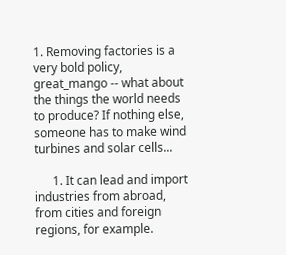1. Removing factories is a very bold policy, great_mango -- what about the things the world needs to produce? If nothing else, someone has to make wind turbines and solar cells...

      1. It can lead and import industries from abroad, from cities and foreign regions, for example.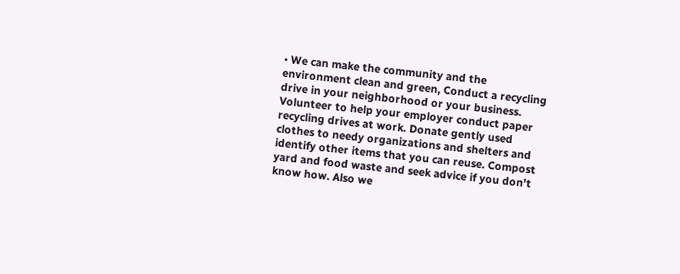• We can make the community and the environment clean and green, Conduct a recycling drive in your neighborhood or your business. Volunteer to help your employer conduct paper recycling drives at work. Donate gently used clothes to needy organizations and shelters and identify other items that you can reuse. Compost yard and food waste and seek advice if you don't know how. Also we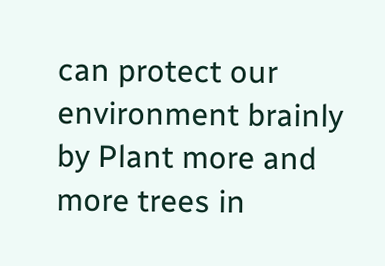can protect our environment brainly by Plant more and more trees in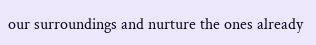our surroundings and nurture the ones already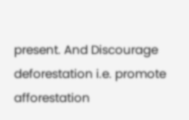present. And Discourage deforestation i.e. promote afforestation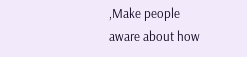,Make people aware about how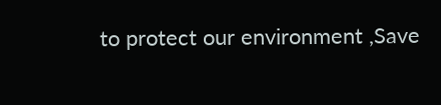to protect our environment ,Save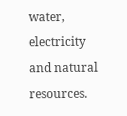water, electricity and natural resources.